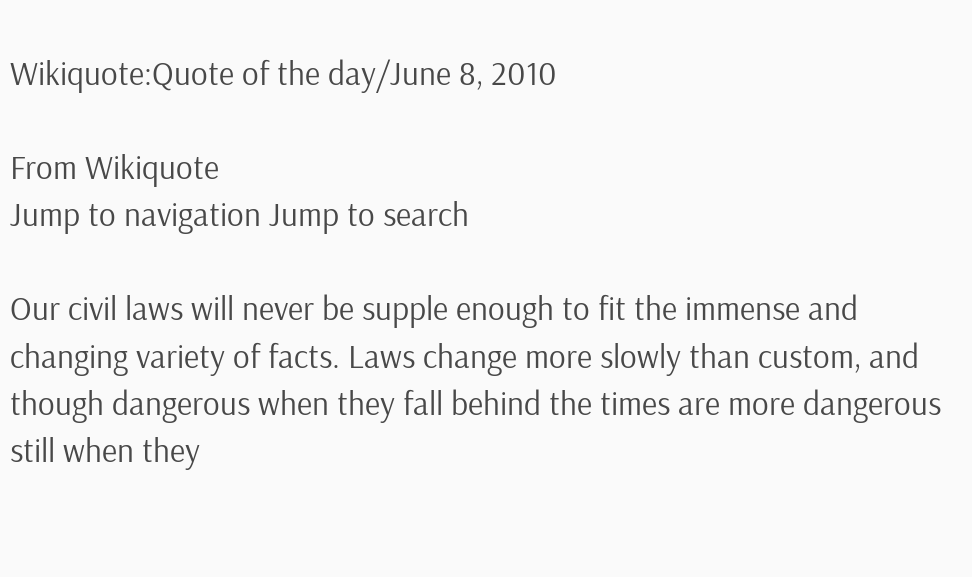Wikiquote:Quote of the day/June 8, 2010

From Wikiquote
Jump to navigation Jump to search

Our civil laws will never be supple enough to fit the immense and changing variety of facts. Laws change more slowly than custom, and though dangerous when they fall behind the times are more dangerous still when they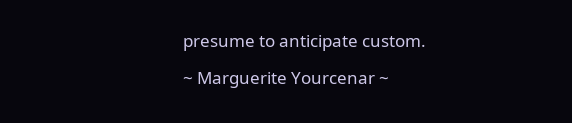presume to anticipate custom.

~ Marguerite Yourcenar ~